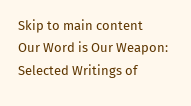Skip to main content
Our Word is Our Weapon: Selected Writings of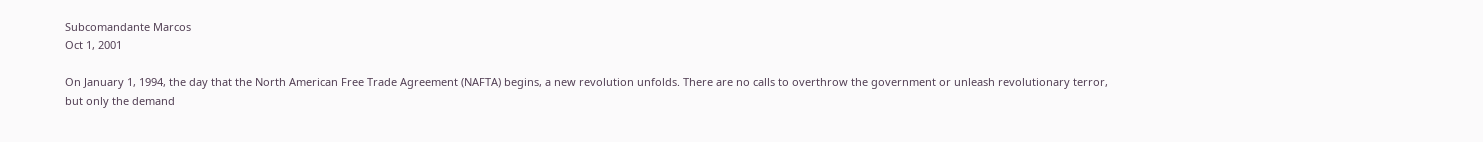Subcomandante Marcos
Oct 1, 2001

On January 1, 1994, the day that the North American Free Trade Agreement (NAFTA) begins, a new revolution unfolds. There are no calls to overthrow the government or unleash revolutionary terror, but only the demand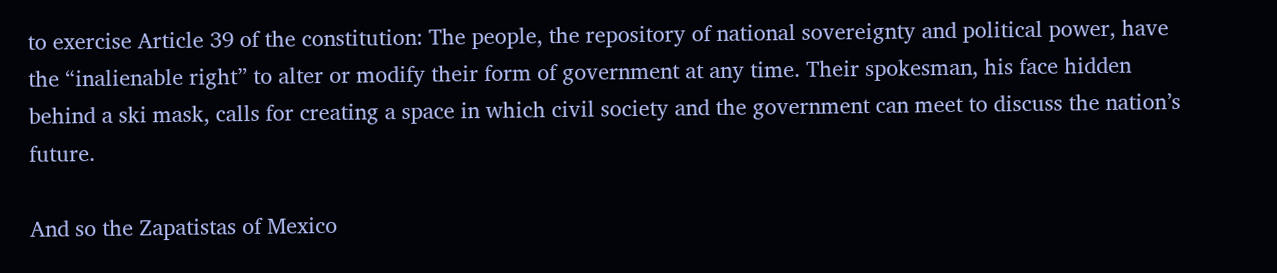to exercise Article 39 of the constitution: The people, the repository of national sovereignty and political power, have the “inalienable right” to alter or modify their form of government at any time. Their spokesman, his face hidden behind a ski mask, calls for creating a space in which civil society and the government can meet to discuss the nation’s future.

And so the Zapatistas of Mexico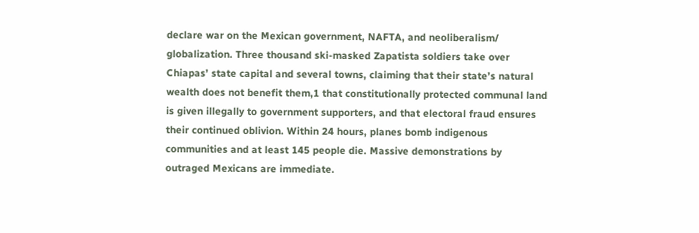declare war on the Mexican government, NAFTA, and neoliberalism/ globalization. Three thousand ski-masked Zapatista soldiers take over Chiapas’ state capital and several towns, claiming that their state’s natural wealth does not benefit them,1 that constitutionally protected communal land is given illegally to government supporters, and that electoral fraud ensures their continued oblivion. Within 24 hours, planes bomb indigenous communities and at least 145 people die. Massive demonstrations by outraged Mexicans are immediate.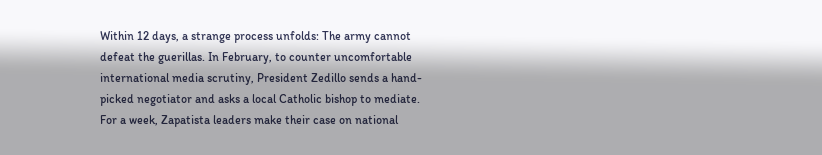Within 12 days, a strange process unfolds: The army cannot defeat the guerillas. In February, to counter uncomfortable international media scrutiny, President Zedillo sends a hand-picked negotiator and asks a local Catholic bishop to mediate. For a week, Zapatista leaders make their case on national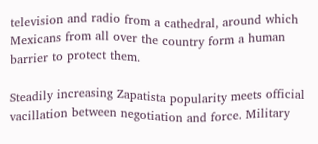television and radio from a cathedral, around which Mexicans from all over the country form a human barrier to protect them.

Steadily increasing Zapatista popularity meets official vacillation between negotiation and force. Military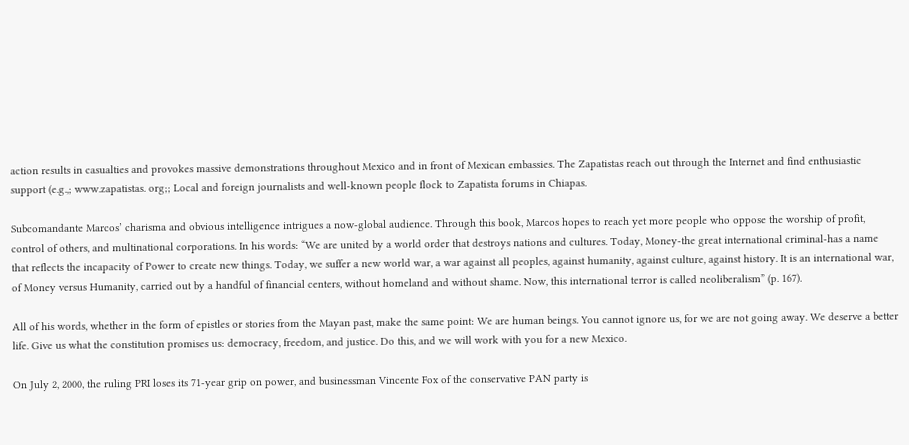action results in casualties and provokes massive demonstrations throughout Mexico and in front of Mexican embassies. The Zapatistas reach out through the Internet and find enthusiastic support (e.g.,; www.zapatistas. org;; Local and foreign journalists and well-known people flock to Zapatista forums in Chiapas.

Subcomandante Marcos’ charisma and obvious intelligence intrigues a now-global audience. Through this book, Marcos hopes to reach yet more people who oppose the worship of profit, control of others, and multinational corporations. In his words: “We are united by a world order that destroys nations and cultures. Today, Money-the great international criminal-has a name that reflects the incapacity of Power to create new things. Today, we suffer a new world war, a war against all peoples, against humanity, against culture, against history. It is an international war, of Money versus Humanity, carried out by a handful of financial centers, without homeland and without shame. Now, this international terror is called neoliberalism” (p. 167).

All of his words, whether in the form of epistles or stories from the Mayan past, make the same point: We are human beings. You cannot ignore us, for we are not going away. We deserve a better life. Give us what the constitution promises us: democracy, freedom, and justice. Do this, and we will work with you for a new Mexico.

On July 2, 2000, the ruling PRI loses its 71-year grip on power, and businessman Vincente Fox of the conservative PAN party is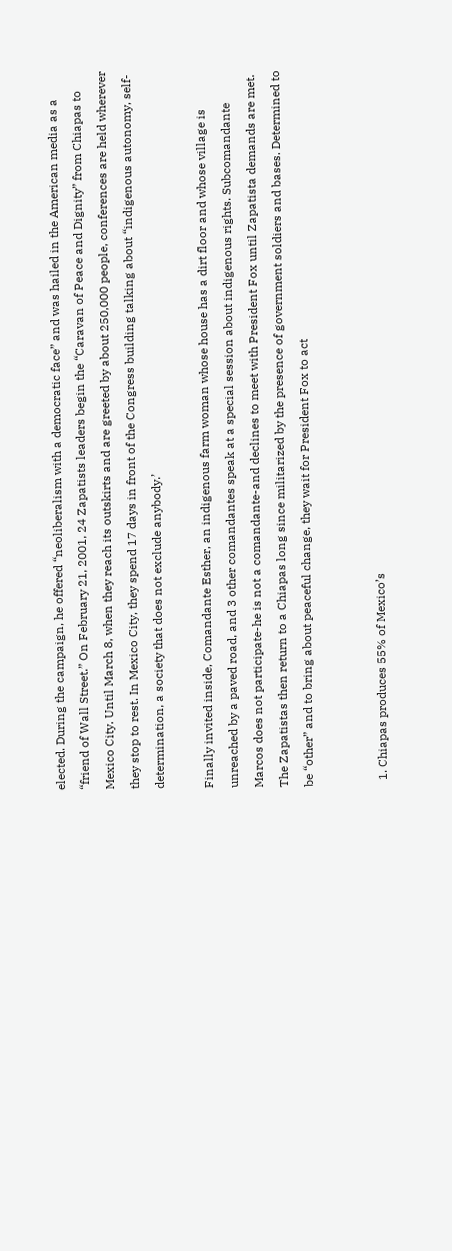elected. During the campaign, he offered “neoliberalism with a democratic face” and was hailed in the American media as a “friend of Wall Street.” On February 21, 2001, 24 Zapatists leaders begin the “Caravan of Peace and Dignity” from Chiapas to Mexico City. Until March 8, when they reach its outskirts and are greeted by about 250,000 people, conferences are held wherever they stop to rest. In Mexico City, they spend 17 days in front of the Congress building talking about “indigenous autonomy, self-determination, a society that does not exclude anybody.’

Finally invited inside, Comandante Esther, an indigenous farm woman whose house has a dirt floor and whose village is unreached by a paved road, and 3 other comandantes speak at a special session about indigenous rights. Subcomandante Marcos does not participate-he is not a comandante-and declines to meet with President Fox until Zapatista demands are met. The Zapatistas then return to a Chiapas long since militarized by the presence of government soldiers and bases. Determined to be “other” and to bring about peaceful change, they wait for President Fox to act


  1. Chiapas produces 55% of Mexico’s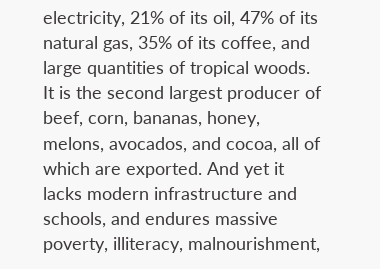electricity, 21% of its oil, 47% of its natural gas, 35% of its coffee, and large quantities of tropical woods. It is the second largest producer of beef, corn, bananas, honey, melons, avocados, and cocoa, all of which are exported. And yet it lacks modern infrastructure and schools, and endures massive poverty, illiteracy, malnourishment,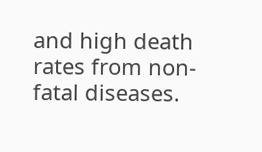and high death rates from non-fatal diseases.